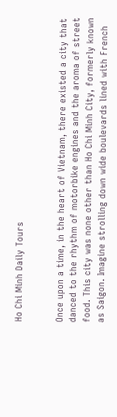Ho Chi Minh Daily Tours


Once upon a time, in the heart of Vietnam, there existed a city that danced to the rhythm of motorbike engines and the aroma of street food. This city was none other than Ho Chi Minh City, formerly known as Saigon. Imagine strolling down wide boulevards lined with French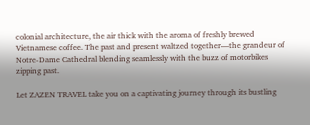colonial architecture, the air thick with the aroma of freshly brewed Vietnamese coffee. The past and present waltzed together—the grandeur of Notre-Dame Cathedral blending seamlessly with the buzz of motorbikes zipping past.

Let ZAZEN TRAVEL take you on a captivating journey through its bustling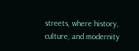streets, where history, culture, and modernity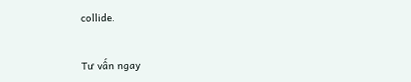collide.


Tư vấn ngay